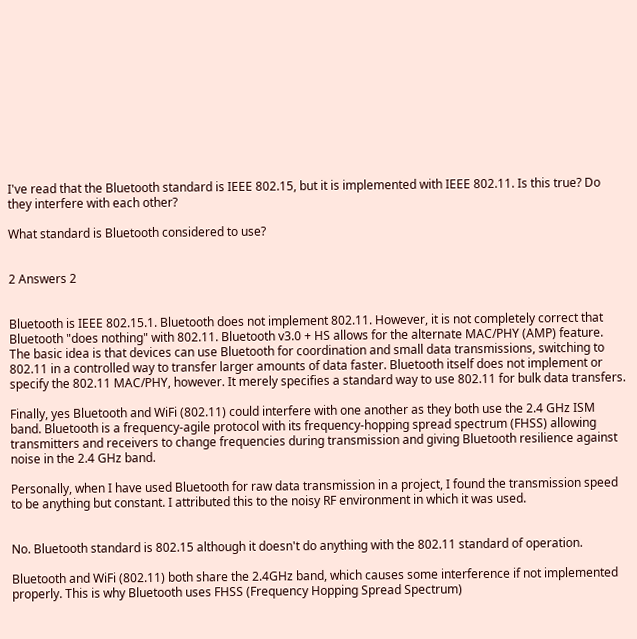I've read that the Bluetooth standard is IEEE 802.15, but it is implemented with IEEE 802.11. Is this true? Do they interfere with each other?

What standard is Bluetooth considered to use?


2 Answers 2


Bluetooth is IEEE 802.15.1. Bluetooth does not implement 802.11. However, it is not completely correct that Bluetooth "does nothing" with 802.11. Bluetooth v3.0 + HS allows for the alternate MAC/PHY (AMP) feature. The basic idea is that devices can use Bluetooth for coordination and small data transmissions, switching to 802.11 in a controlled way to transfer larger amounts of data faster. Bluetooth itself does not implement or specify the 802.11 MAC/PHY, however. It merely specifies a standard way to use 802.11 for bulk data transfers.

Finally, yes Bluetooth and WiFi (802.11) could interfere with one another as they both use the 2.4 GHz ISM band. Bluetooth is a frequency-agile protocol with its frequency-hopping spread spectrum (FHSS) allowing transmitters and receivers to change frequencies during transmission and giving Bluetooth resilience against noise in the 2.4 GHz band.

Personally, when I have used Bluetooth for raw data transmission in a project, I found the transmission speed to be anything but constant. I attributed this to the noisy RF environment in which it was used.


No. Bluetooth standard is 802.15 although it doesn't do anything with the 802.11 standard of operation.

Bluetooth and WiFi (802.11) both share the 2.4GHz band, which causes some interference if not implemented properly. This is why Bluetooth uses FHSS (Frequency Hopping Spread Spectrum)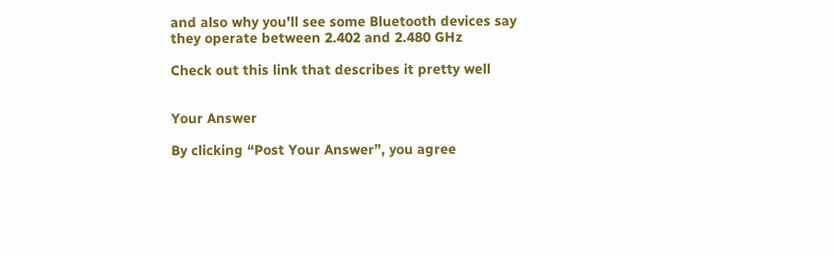and also why you'll see some Bluetooth devices say they operate between 2.402 and 2.480 GHz

Check out this link that describes it pretty well


Your Answer

By clicking “Post Your Answer”, you agree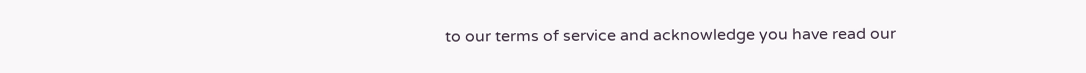to our terms of service and acknowledge you have read our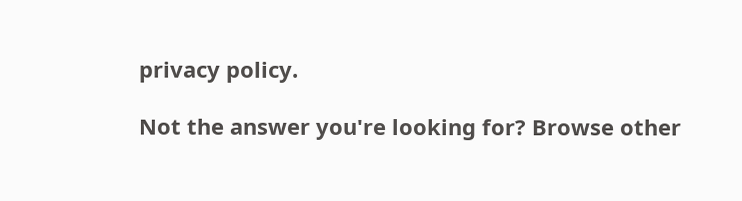privacy policy.

Not the answer you're looking for? Browse other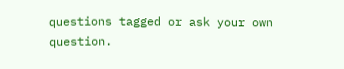questions tagged or ask your own question.